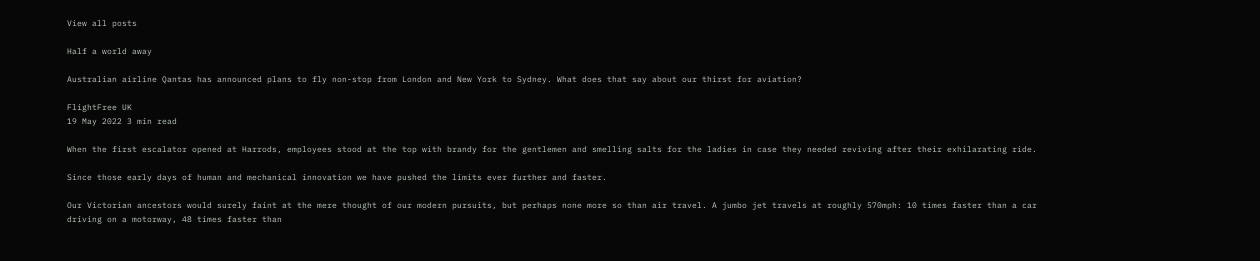View all posts

Half a world away

Australian airline Qantas has announced plans to fly non-stop from London and New York to Sydney. What does that say about our thirst for aviation?

FlightFree UK
19 May 2022 3 min read

When the first escalator opened at Harrods, employees stood at the top with brandy for the gentlemen and smelling salts for the ladies in case they needed reviving after their exhilarating ride.

Since those early days of human and mechanical innovation we have pushed the limits ever further and faster.

Our Victorian ancestors would surely faint at the mere thought of our modern pursuits, but perhaps none more so than air travel. A jumbo jet travels at roughly 570mph: 10 times faster than a car driving on a motorway, 48 times faster than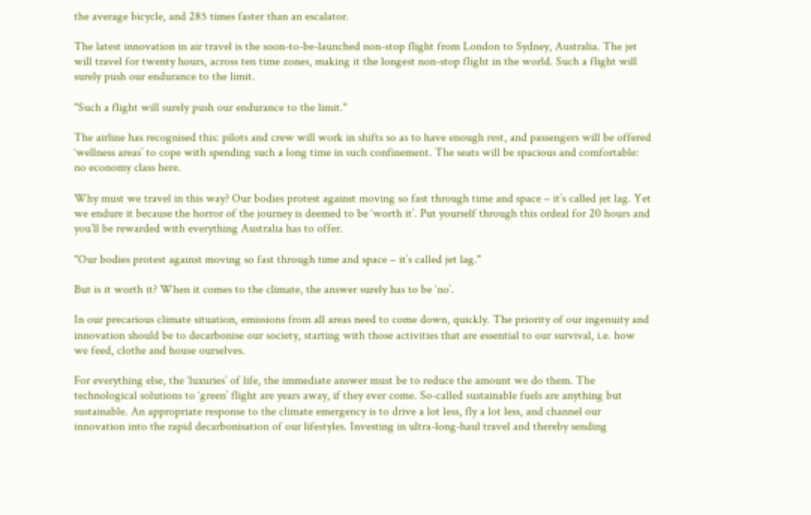the average bicycle, and 285 times faster than an escalator.

The latest innovation in air travel is the soon-to-be-launched non-stop flight from London to Sydney, Australia. The jet will travel for twenty hours, across ten time zones, making it the longest non-stop flight in the world. Such a flight will surely push our endurance to the limit.

"Such a flight will surely push our endurance to the limit."

The airline has recognised this: pilots and crew will work in shifts so as to have enough rest, and passengers will be offered ‘wellness areas’ to cope with spending such a long time in such confinement. The seats will be spacious and comfortable: no economy class here.

Why must we travel in this way? Our bodies protest against moving so fast through time and space – it’s called jet lag. Yet we endure it because the horror of the journey is deemed to be ‘worth it’. Put yourself through this ordeal for 20 hours and you’ll be rewarded with everything Australia has to offer.

"Our bodies protest against moving so fast through time and space – it’s called jet lag."

But is it worth it? When it comes to the climate, the answer surely has to be ‘no’.

In our precarious climate situation, emissions from all areas need to come down, quickly. The priority of our ingenuity and innovation should be to decarbonise our society, starting with those activities that are essential to our survival, i.e. how we feed, clothe and house ourselves.

For everything else, the ‘luxuries’ of life, the immediate answer must be to reduce the amount we do them. The technological solutions to ‘green’ flight are years away, if they ever come. So-called sustainable fuels are anything but sustainable. An appropriate response to the climate emergency is to drive a lot less, fly a lot less, and channel our innovation into the rapid decarbonisation of our lifestyles. Investing in ultra-long-haul travel and thereby sending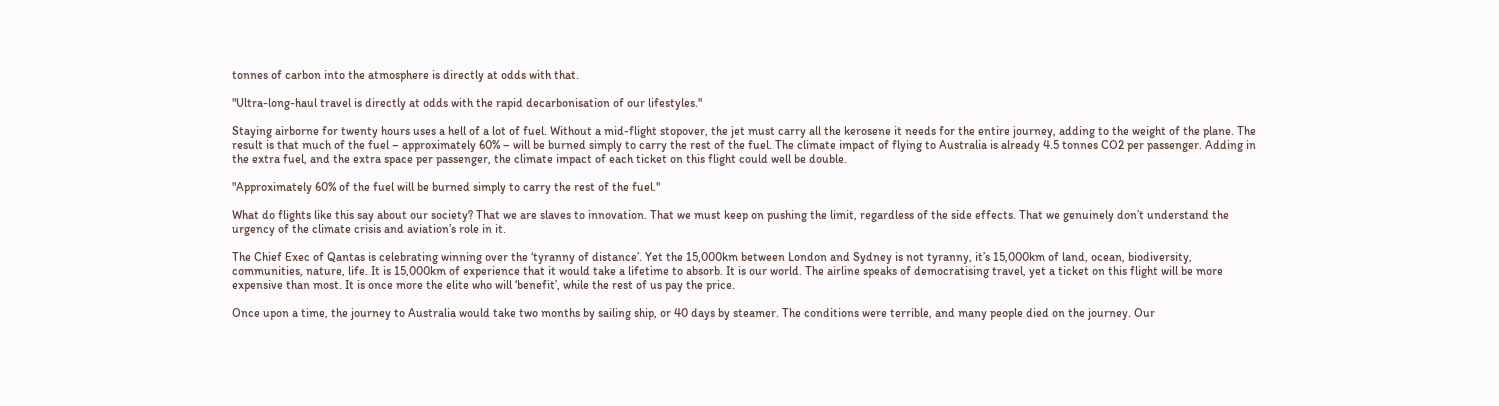tonnes of carbon into the atmosphere is directly at odds with that.

"Ultra-long-haul travel is directly at odds with the rapid decarbonisation of our lifestyles."

Staying airborne for twenty hours uses a hell of a lot of fuel. Without a mid-flight stopover, the jet must carry all the kerosene it needs for the entire journey, adding to the weight of the plane. The result is that much of the fuel – approximately 60% – will be burned simply to carry the rest of the fuel. The climate impact of flying to Australia is already 4.5 tonnes CO2 per passenger. Adding in the extra fuel, and the extra space per passenger, the climate impact of each ticket on this flight could well be double.

"Approximately 60% of the fuel will be burned simply to carry the rest of the fuel."

What do flights like this say about our society? That we are slaves to innovation. That we must keep on pushing the limit, regardless of the side effects. That we genuinely don’t understand the urgency of the climate crisis and aviation’s role in it.

The Chief Exec of Qantas is celebrating winning over the ‘tyranny of distance’. Yet the 15,000km between London and Sydney is not tyranny, it’s 15,000km of land, ocean, biodiversity, communities, nature, life. It is 15,000km of experience that it would take a lifetime to absorb. It is our world. The airline speaks of democratising travel, yet a ticket on this flight will be more expensive than most. It is once more the elite who will ‘benefit’, while the rest of us pay the price.

Once upon a time, the journey to Australia would take two months by sailing ship, or 40 days by steamer. The conditions were terrible, and many people died on the journey. Our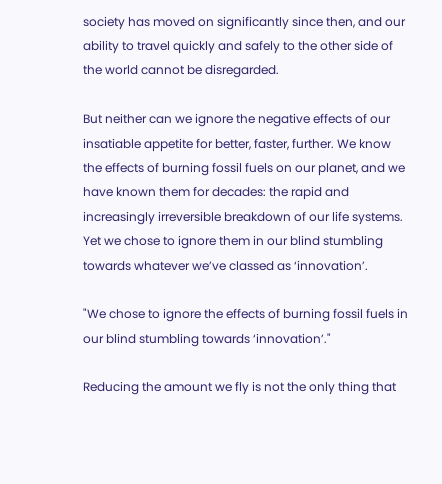society has moved on significantly since then, and our ability to travel quickly and safely to the other side of the world cannot be disregarded.

But neither can we ignore the negative effects of our insatiable appetite for better, faster, further. We know the effects of burning fossil fuels on our planet, and we have known them for decades: the rapid and increasingly irreversible breakdown of our life systems. Yet we chose to ignore them in our blind stumbling towards whatever we’ve classed as ‘innovation’.

"We chose to ignore the effects of burning fossil fuels in our blind stumbling towards ‘innovation’."

Reducing the amount we fly is not the only thing that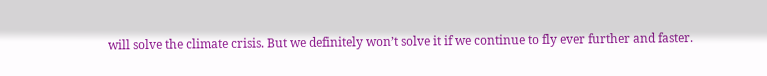will solve the climate crisis. But we definitely won’t solve it if we continue to fly ever further and faster.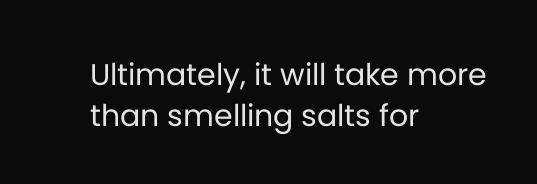Ultimately, it will take more than smelling salts for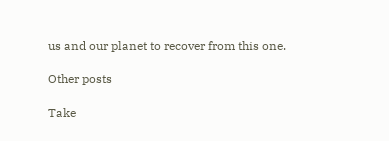us and our planet to recover from this one.

Other posts

Take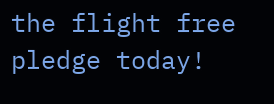the flight free pledge today!